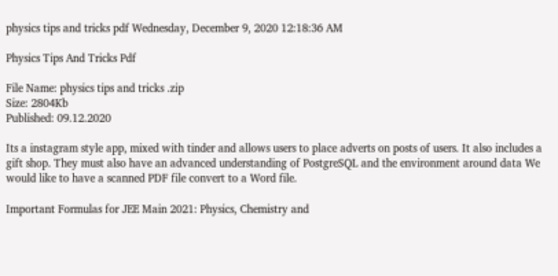physics tips and tricks pdf Wednesday, December 9, 2020 12:18:36 AM

Physics Tips And Tricks Pdf

File Name: physics tips and tricks .zip
Size: 2804Kb
Published: 09.12.2020

Its a instagram style app, mixed with tinder and allows users to place adverts on posts of users. It also includes a gift shop. They must also have an advanced understanding of PostgreSQL and the environment around data We would like to have a scanned PDF file convert to a Word file.

Important Formulas for JEE Main 2021: Physics, Chemistry and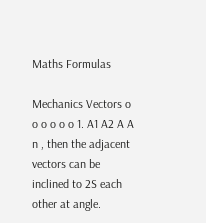Maths Formulas

Mechanics Vectors o o o o o o 1. A1 A2 A A n , then the adjacent vectors can be inclined to 2S each other at angle.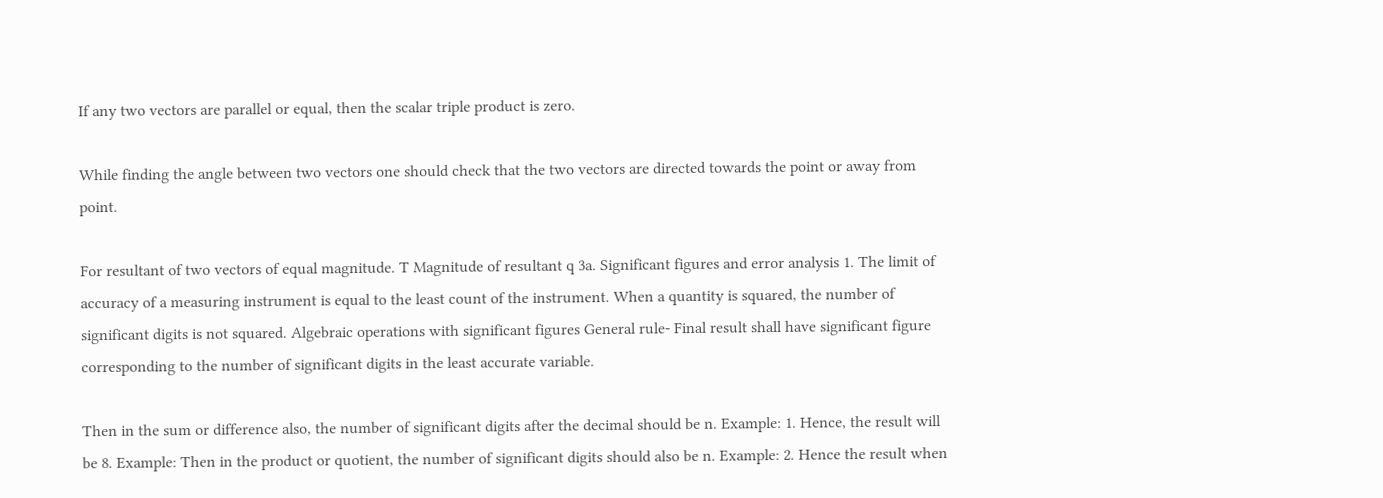If any two vectors are parallel or equal, then the scalar triple product is zero.

While finding the angle between two vectors one should check that the two vectors are directed towards the point or away from point.

For resultant of two vectors of equal magnitude. T Magnitude of resultant q 3a. Significant figures and error analysis 1. The limit of accuracy of a measuring instrument is equal to the least count of the instrument. When a quantity is squared, the number of significant digits is not squared. Algebraic operations with significant figures General rule- Final result shall have significant figure corresponding to the number of significant digits in the least accurate variable.

Then in the sum or difference also, the number of significant digits after the decimal should be n. Example: 1. Hence, the result will be 8. Example: Then in the product or quotient, the number of significant digits should also be n. Example: 2. Hence the result when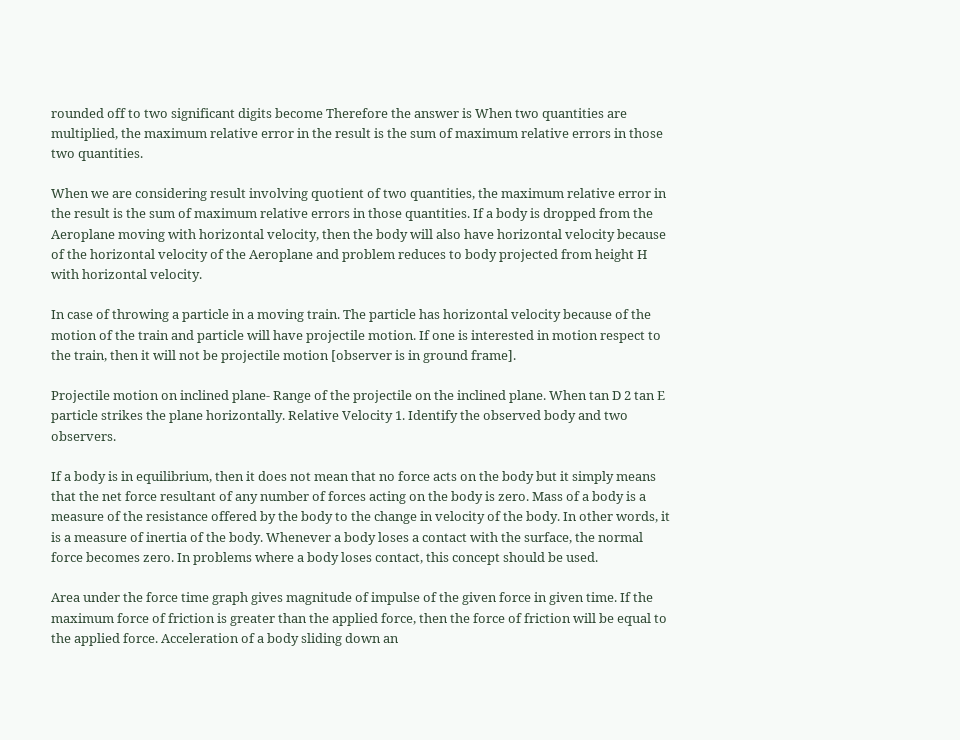rounded off to two significant digits become Therefore the answer is When two quantities are multiplied, the maximum relative error in the result is the sum of maximum relative errors in those two quantities.

When we are considering result involving quotient of two quantities, the maximum relative error in the result is the sum of maximum relative errors in those quantities. If a body is dropped from the Aeroplane moving with horizontal velocity, then the body will also have horizontal velocity because of the horizontal velocity of the Aeroplane and problem reduces to body projected from height H with horizontal velocity.

In case of throwing a particle in a moving train. The particle has horizontal velocity because of the motion of the train and particle will have projectile motion. If one is interested in motion respect to the train, then it will not be projectile motion [observer is in ground frame].

Projectile motion on inclined plane- Range of the projectile on the inclined plane. When tan D 2 tan E particle strikes the plane horizontally. Relative Velocity 1. Identify the observed body and two observers.

If a body is in equilibrium, then it does not mean that no force acts on the body but it simply means that the net force resultant of any number of forces acting on the body is zero. Mass of a body is a measure of the resistance offered by the body to the change in velocity of the body. In other words, it is a measure of inertia of the body. Whenever a body loses a contact with the surface, the normal force becomes zero. In problems where a body loses contact, this concept should be used.

Area under the force time graph gives magnitude of impulse of the given force in given time. If the maximum force of friction is greater than the applied force, then the force of friction will be equal to the applied force. Acceleration of a body sliding down an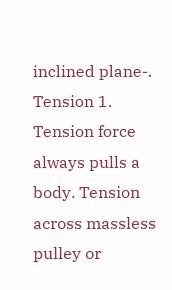inclined plane-. Tension 1. Tension force always pulls a body. Tension across massless pulley or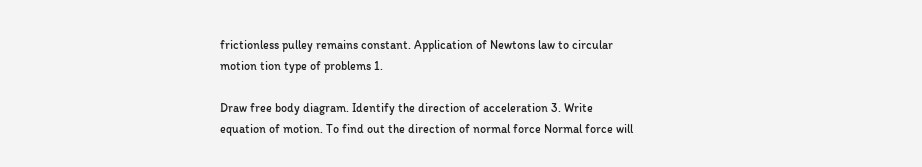frictionless pulley remains constant. Application of Newtons law to circular motion tion type of problems 1.

Draw free body diagram. Identify the direction of acceleration 3. Write equation of motion. To find out the direction of normal force Normal force will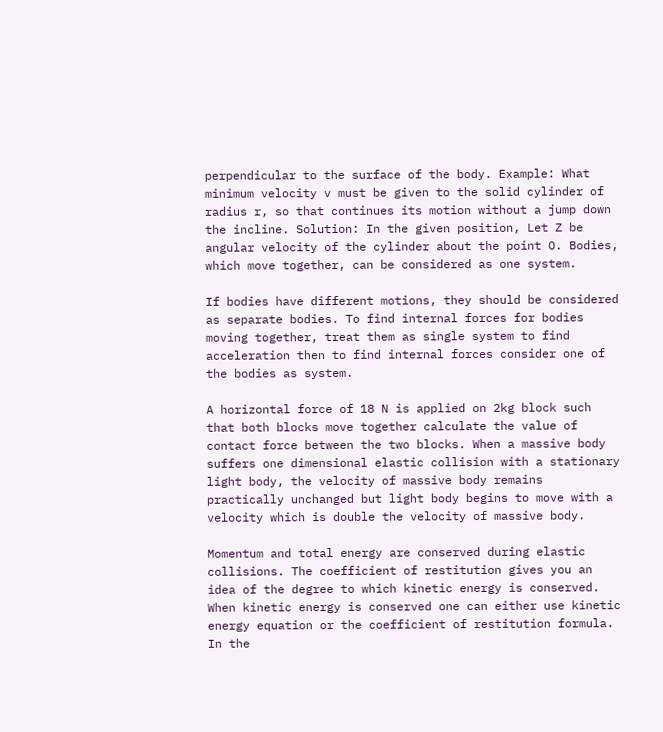perpendicular to the surface of the body. Example: What minimum velocity v must be given to the solid cylinder of radius r, so that continues its motion without a jump down the incline. Solution: In the given position, Let Z be angular velocity of the cylinder about the point O. Bodies, which move together, can be considered as one system.

If bodies have different motions, they should be considered as separate bodies. To find internal forces for bodies moving together, treat them as single system to find acceleration then to find internal forces consider one of the bodies as system.

A horizontal force of 18 N is applied on 2kg block such that both blocks move together calculate the value of contact force between the two blocks. When a massive body suffers one dimensional elastic collision with a stationary light body, the velocity of massive body remains practically unchanged but light body begins to move with a velocity which is double the velocity of massive body.

Momentum and total energy are conserved during elastic collisions. The coefficient of restitution gives you an idea of the degree to which kinetic energy is conserved. When kinetic energy is conserved one can either use kinetic energy equation or the coefficient of restitution formula. In the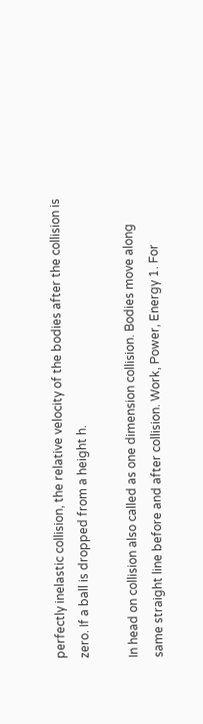perfectly inelastic collision, the relative velocity of the bodies after the collision is zero. If a ball is dropped from a height h.

In head on collision also called as one dimension collision. Bodies move along same straight line before and after collision. Work, Power, Energy 1. For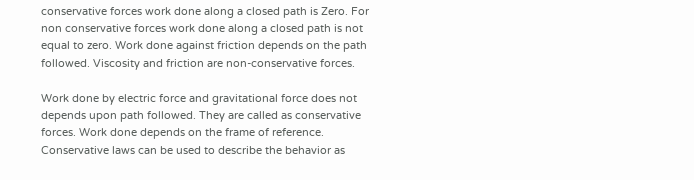conservative forces work done along a closed path is Zero. For non conservative forces work done along a closed path is not equal to zero. Work done against friction depends on the path followed. Viscosity and friction are non-conservative forces.

Work done by electric force and gravitational force does not depends upon path followed. They are called as conservative forces. Work done depends on the frame of reference. Conservative laws can be used to describe the behavior as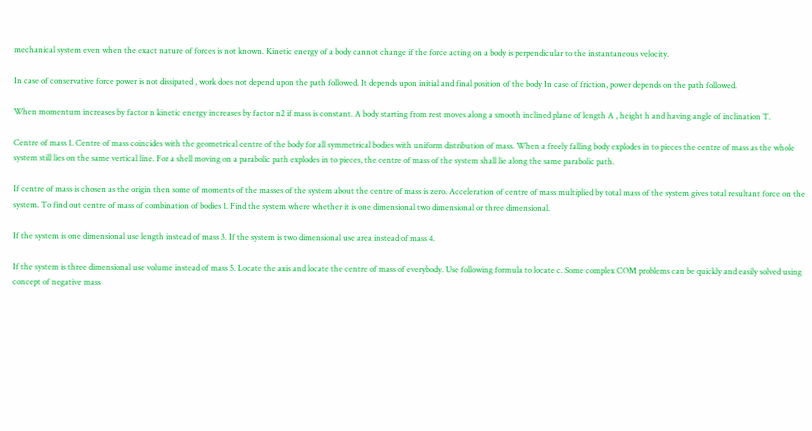mechanical system even when the exact nature of forces is not known. Kinetic energy of a body cannot change if the force acting on a body is perpendicular to the instantaneous velocity.

In case of conservative force power is not dissipated , work does not depend upon the path followed. It depends upon initial and final position of the body In case of friction, power depends on the path followed.

When momentum increases by factor n kinetic energy increases by factor n2 if mass is constant. A body starting from rest moves along a smooth inclined plane of length A , height h and having angle of inclination T.

Centre of mass 1. Centre of mass coincides with the geometrical centre of the body for all symmetrical bodies with uniform distribution of mass. When a freely falling body explodes in to pieces the centre of mass as the whole system still lies on the same vertical line. For a shell moving on a parabolic path explodes in to pieces, the centre of mass of the system shall lie along the same parabolic path.

If centre of mass is chosen as the origin then some of moments of the masses of the system about the centre of mass is zero. Acceleration of centre of mass multiplied by total mass of the system gives total resultant force on the system. To find out centre of mass of combination of bodies 1. Find the system where whether it is one dimensional two dimensional or three dimensional.

If the system is one dimensional use length instead of mass 3. If the system is two dimensional use area instead of mass 4.

If the system is three dimensional use volume instead of mass 5. Locate the axis and locate the centre of mass of everybody. Use following formula to locate c. Some complex COM problems can be quickly and easily solved using concept of negative mass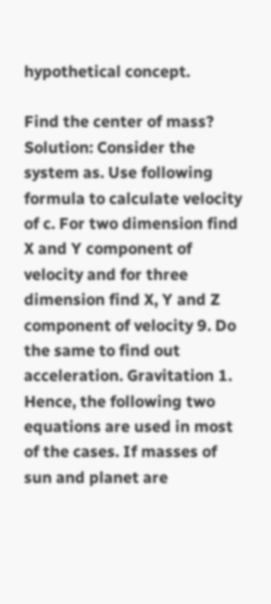hypothetical concept.

Find the center of mass? Solution: Consider the system as. Use following formula to calculate velocity of c. For two dimension find X and Y component of velocity and for three dimension find X, Y and Z component of velocity 9. Do the same to find out acceleration. Gravitation 1. Hence, the following two equations are used in most of the cases. If masses of sun and planet are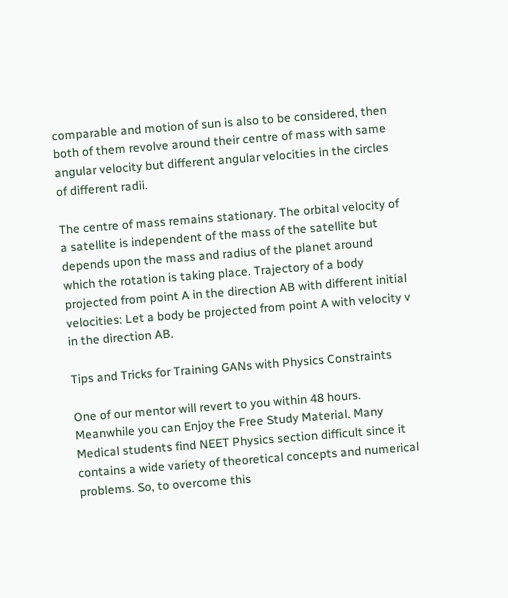comparable and motion of sun is also to be considered, then both of them revolve around their centre of mass with same angular velocity but different angular velocities in the circles of different radii.

The centre of mass remains stationary. The orbital velocity of a satellite is independent of the mass of the satellite but depends upon the mass and radius of the planet around which the rotation is taking place. Trajectory of a body projected from point A in the direction AB with different initial velocities: Let a body be projected from point A with velocity v in the direction AB.

Tips and Tricks for Training GANs with Physics Constraints

One of our mentor will revert to you within 48 hours. Meanwhile you can Enjoy the Free Study Material. Many Medical students find NEET Physics section difficult since it contains a wide variety of theoretical concepts and numerical problems. So, to overcome this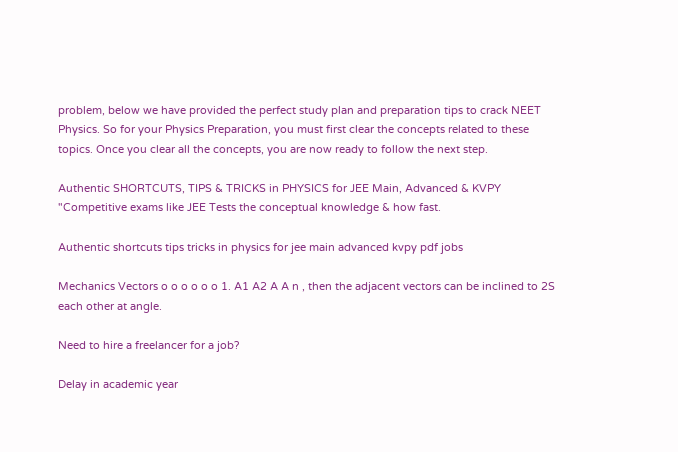problem, below we have provided the perfect study plan and preparation tips to crack NEET Physics. So for your Physics Preparation, you must first clear the concepts related to these topics. Once you clear all the concepts, you are now ready to follow the next step.

Authentic SHORTCUTS, TIPS & TRICKS in PHYSICS for JEE Main, Advanced & KVPY "Competitive exams like JEE Tests the conceptual knowledge & how fast.

Authentic shortcuts tips tricks in physics for jee main advanced kvpy pdf jobs

Mechanics Vectors o o o o o o 1. A1 A2 A A n , then the adjacent vectors can be inclined to 2S each other at angle.

Need to hire a freelancer for a job?

Delay in academic year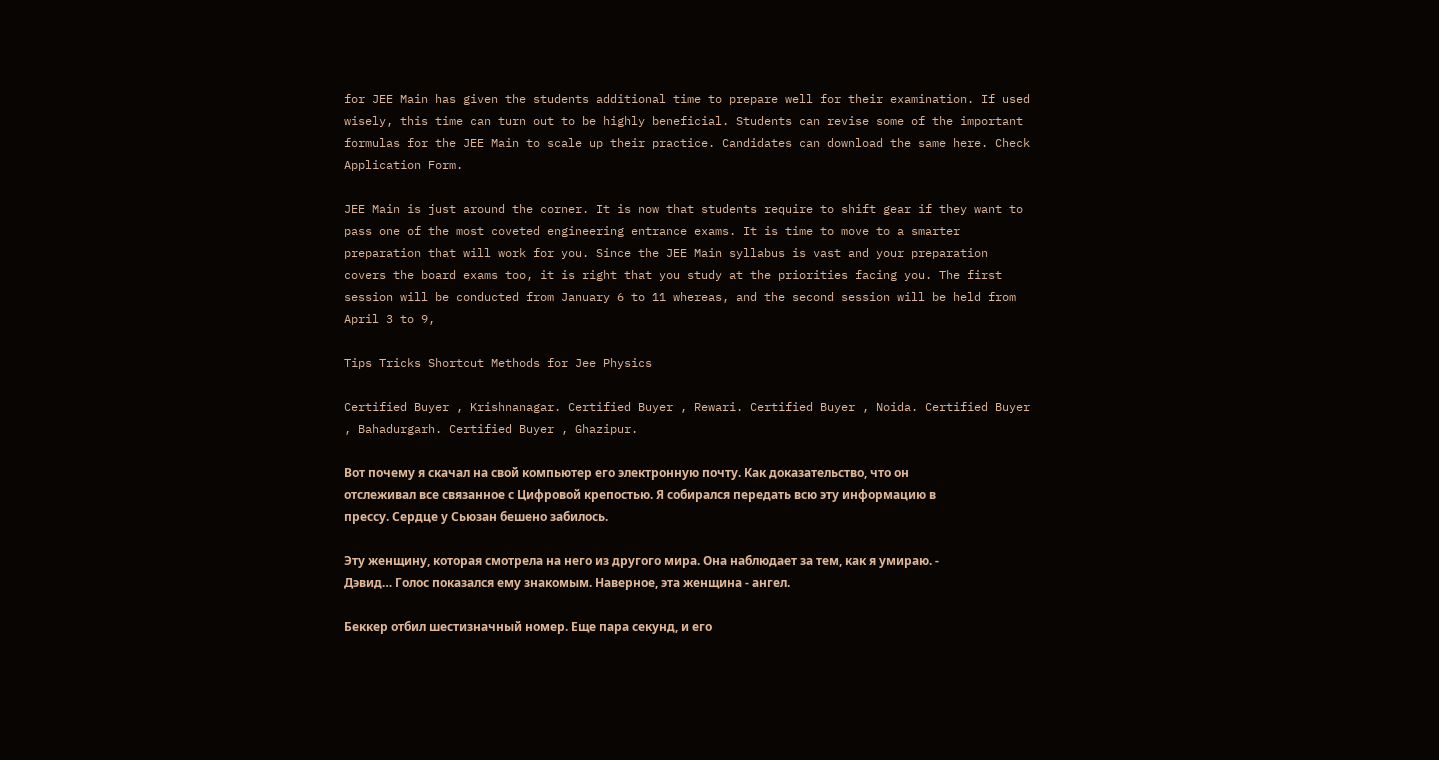for JEE Main has given the students additional time to prepare well for their examination. If used wisely, this time can turn out to be highly beneficial. Students can revise some of the important formulas for the JEE Main to scale up their practice. Candidates can download the same here. Check Application Form.

JEE Main is just around the corner. It is now that students require to shift gear if they want to pass one of the most coveted engineering entrance exams. It is time to move to a smarter preparation that will work for you. Since the JEE Main syllabus is vast and your preparation covers the board exams too, it is right that you study at the priorities facing you. The first session will be conducted from January 6 to 11 whereas, and the second session will be held from April 3 to 9,

Tips Tricks Shortcut Methods for Jee Physics

Certified Buyer , Krishnanagar. Certified Buyer , Rewari. Certified Buyer , Noida. Certified Buyer , Bahadurgarh. Certified Buyer , Ghazipur.

Вот почему я скачал на свой компьютер его электронную почту. Как доказательство, что он отслеживал все связанное с Цифровой крепостью. Я собирался передать всю эту информацию в прессу. Сердце у Сьюзан бешено забилось.

Эту женщину, которая смотрела на него из другого мира. Она наблюдает за тем, как я умираю. - Дэвид… Голос показался ему знакомым. Наверное, эта женщина - ангел.

Беккер отбил шестизначный номер. Еще пара секунд, и его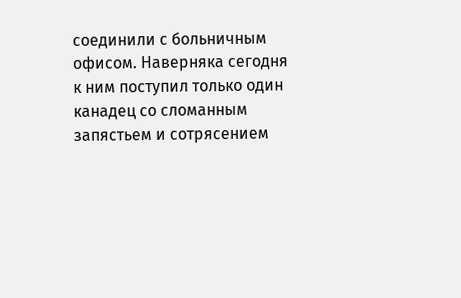соединили с больничным офисом. Наверняка сегодня к ним поступил только один канадец со сломанным запястьем и сотрясением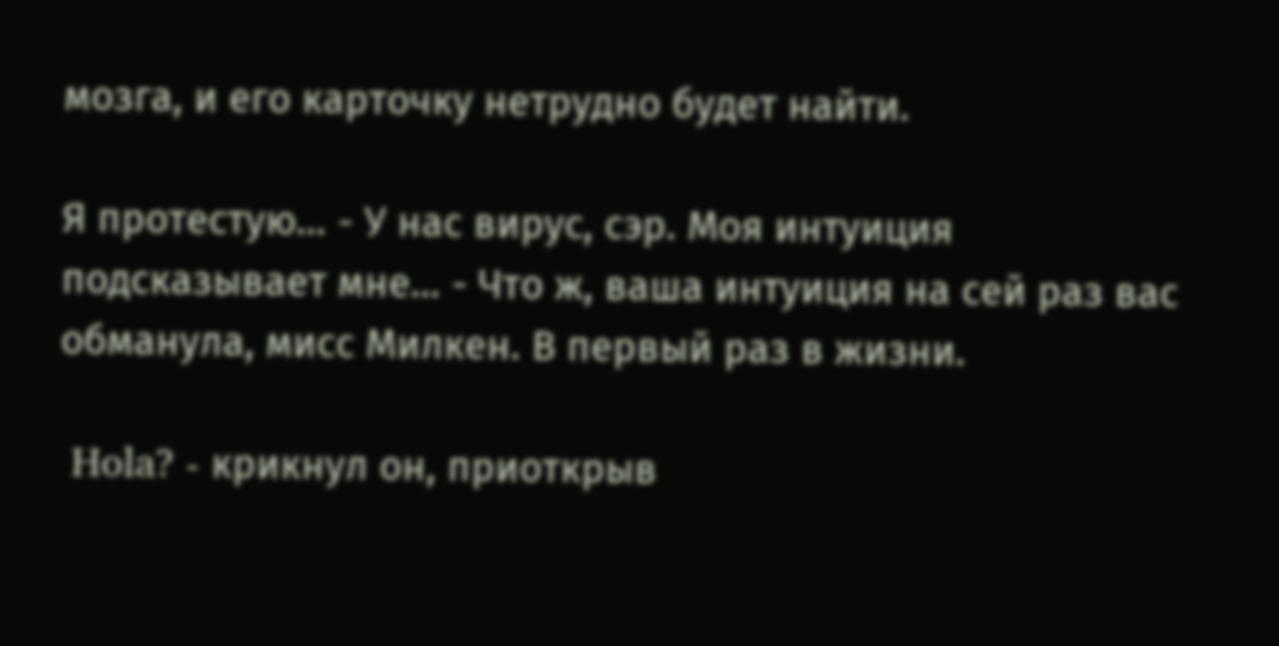мозга, и его карточку нетрудно будет найти.

Я протестую… - У нас вирус, сэр. Моя интуиция подсказывает мне… - Что ж, ваша интуиция на сей раз вас обманула, мисс Милкен. В первый раз в жизни.

 Hola? - крикнул он, приоткрыв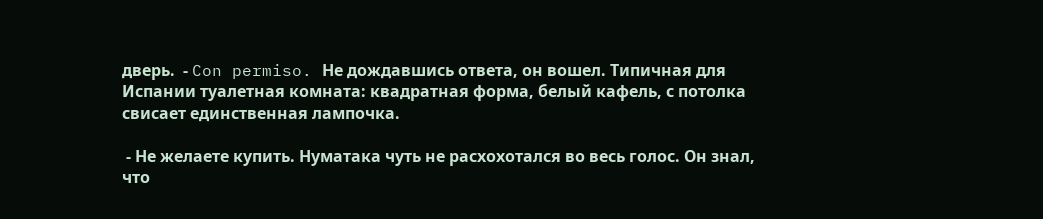дверь.  - Con permiso. Не дождавшись ответа, он вошел. Типичная для Испании туалетная комната: квадратная форма, белый кафель, с потолка свисает единственная лампочка.

 - Не желаете купить. Нуматака чуть не расхохотался во весь голос. Он знал, что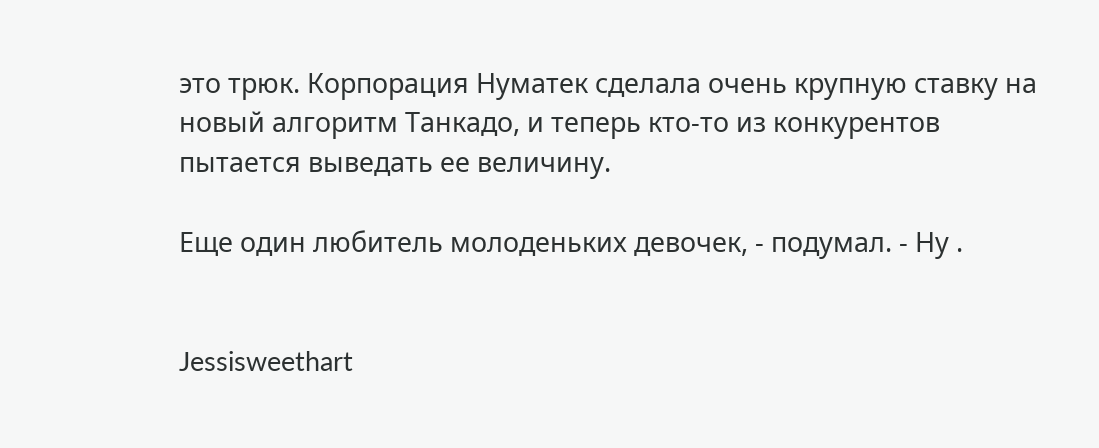это трюк. Корпорация Нуматек сделала очень крупную ставку на новый алгоритм Танкадо, и теперь кто-то из конкурентов пытается выведать ее величину.

Еще один любитель молоденьких девочек, - подумал. - Ну .


Jessisweethart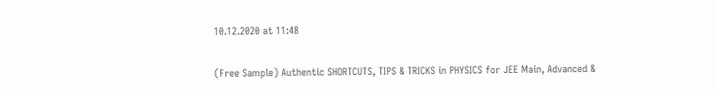10.12.2020 at 11:48

(Free Sample) Authentic SHORTCUTS, TIPS & TRICKS in PHYSICS for JEE Main, Advanced &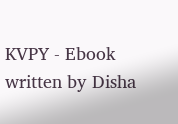KVPY - Ebook written by Disha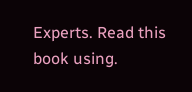Experts. Read this book using.